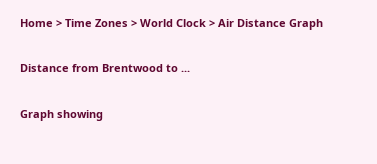Home > Time Zones > World Clock > Air Distance Graph

Distance from Brentwood to ...

Graph showing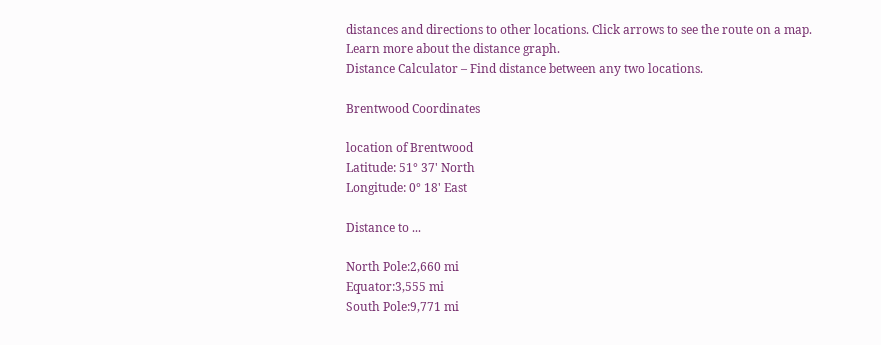distances and directions to other locations. Click arrows to see the route on a map. Learn more about the distance graph.
Distance Calculator – Find distance between any two locations.

Brentwood Coordinates

location of Brentwood
Latitude: 51° 37' North
Longitude: 0° 18' East

Distance to ...

North Pole:2,660 mi
Equator:3,555 mi
South Pole:9,771 mi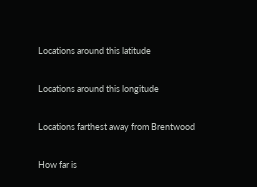Locations around this latitude

Locations around this longitude

Locations farthest away from Brentwood

How far is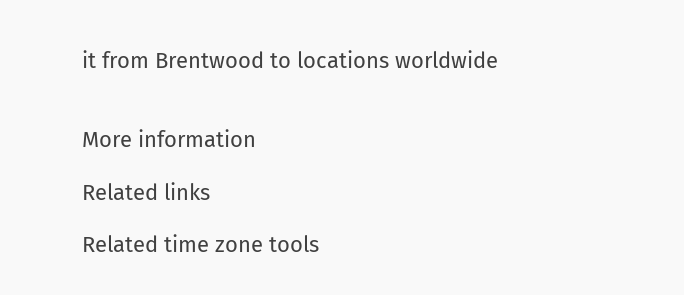it from Brentwood to locations worldwide


More information

Related links

Related time zone tools